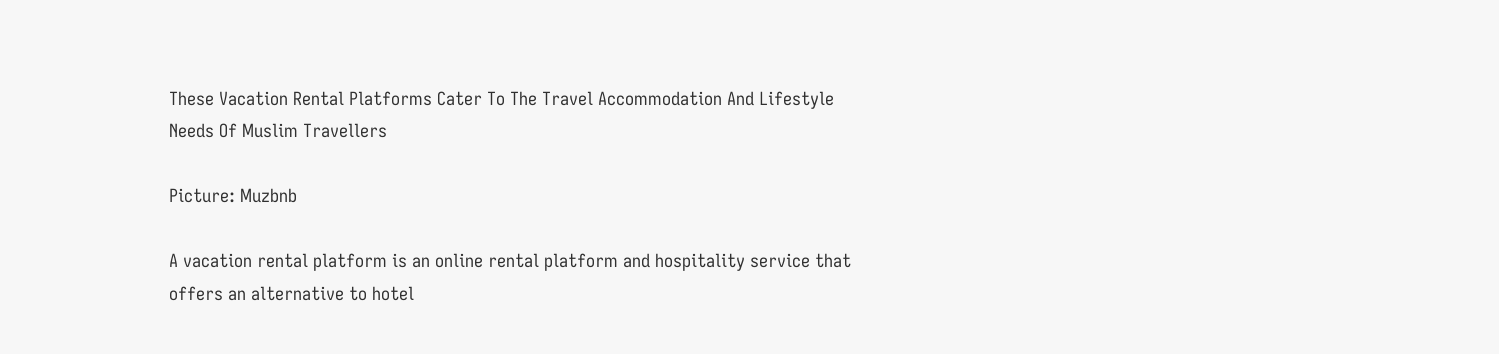These Vacation Rental Platforms Cater To The Travel Accommodation And Lifestyle Needs Of Muslim Travellers

Picture: Muzbnb

A vacation rental platform is an online rental platform and hospitality service that offers an alternative to hotel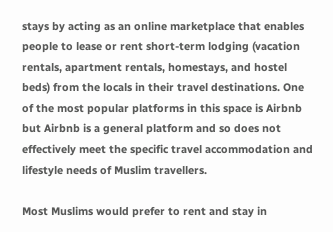stays by acting as an online marketplace that enables people to lease or rent short-term lodging (vacation rentals, apartment rentals, homestays, and hostel beds) from the locals in their travel destinations. One of the most popular platforms in this space is Airbnb but Airbnb is a general platform and so does not effectively meet the specific travel accommodation and lifestyle needs of Muslim travellers.

Most Muslims would prefer to rent and stay in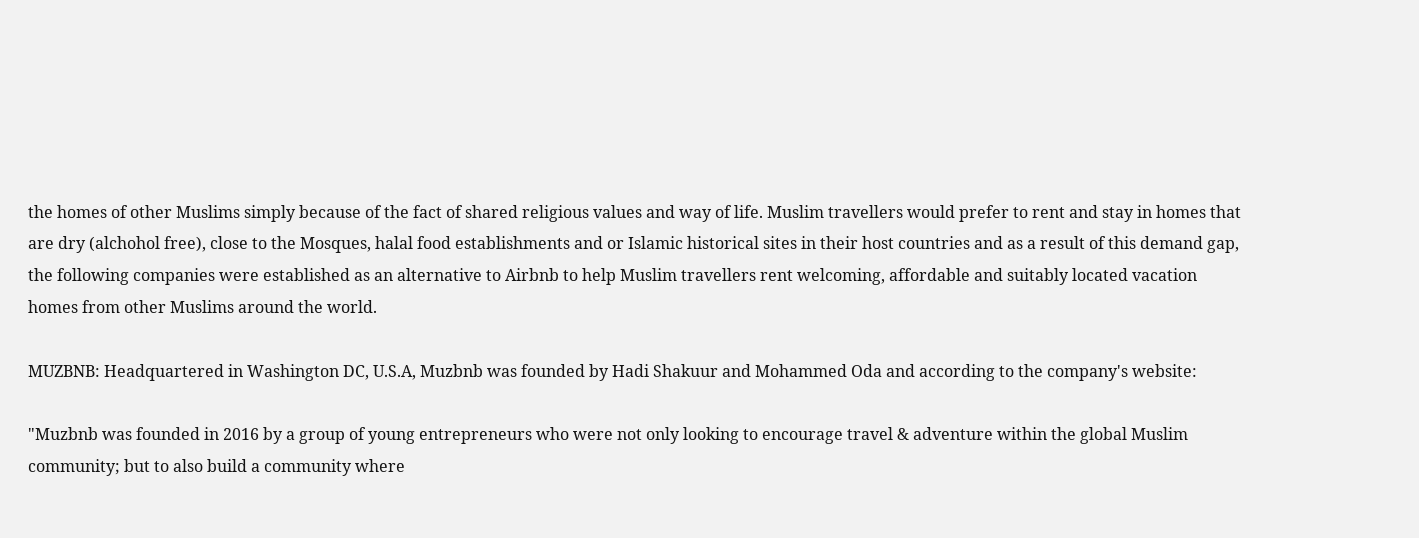the homes of other Muslims simply because of the fact of shared religious values and way of life. Muslim travellers would prefer to rent and stay in homes that are dry (alchohol free), close to the Mosques, halal food establishments and or Islamic historical sites in their host countries and as a result of this demand gap, the following companies were established as an alternative to Airbnb to help Muslim travellers rent welcoming, affordable and suitably located vacation homes from other Muslims around the world.

MUZBNB: Headquartered in Washington DC, U.S.A, Muzbnb was founded by Hadi Shakuur and Mohammed Oda and according to the company's website:

"Muzbnb was founded in 2016 by a group of young entrepreneurs who were not only looking to encourage travel & adventure within the global Muslim community; but to also build a community where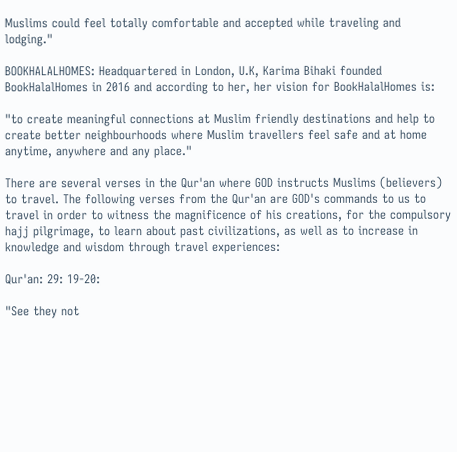Muslims could feel totally comfortable and accepted while traveling and lodging."

BOOKHALALHOMES: Headquartered in London, U.K, Karima Bihaki founded BookHalalHomes in 2016 and according to her, her vision for BookHalalHomes is:

"to create meaningful connections at Muslim friendly destinations and help to create better neighbourhoods where Muslim travellers feel safe and at home anytime, anywhere and any place."

There are several verses in the Qur'an where GOD instructs Muslims (believers) to travel. The following verses from the Qur'an are GOD's commands to us to travel in order to witness the magnificence of his creations, for the compulsory hajj pilgrimage, to learn about past civilizations, as well as to increase in knowledge and wisdom through travel experiences:

Qur'an: 29: 19-20:

"See they not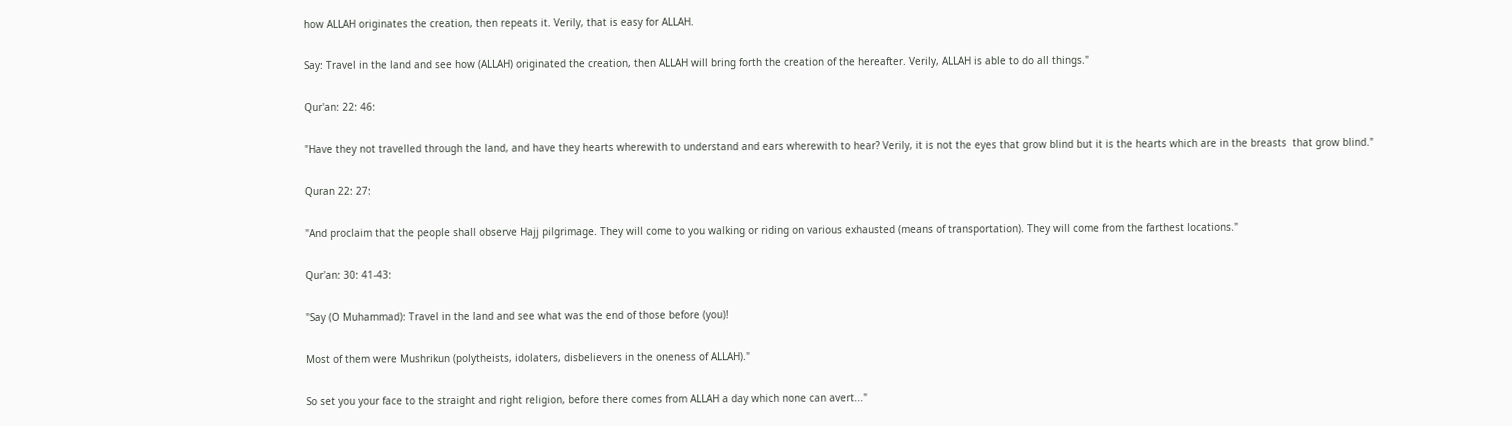how ALLAH originates the creation, then repeats it. Verily, that is easy for ALLAH.

Say: Travel in the land and see how (ALLAH) originated the creation, then ALLAH will bring forth the creation of the hereafter. Verily, ALLAH is able to do all things."

Qur'an: 22: 46:

"Have they not travelled through the land, and have they hearts wherewith to understand and ears wherewith to hear? Verily, it is not the eyes that grow blind but it is the hearts which are in the breasts  that grow blind."

Quran 22: 27:

"And proclaim that the people shall observe Hajj pilgrimage. They will come to you walking or riding on various exhausted (means of transportation). They will come from the farthest locations."

Qur'an: 30: 41-43:

"Say (O Muhammad): Travel in the land and see what was the end of those before (you)!

Most of them were Mushrikun (polytheists, idolaters, disbelievers in the oneness of ALLAH)."

So set you your face to the straight and right religion, before there comes from ALLAH a day which none can avert..."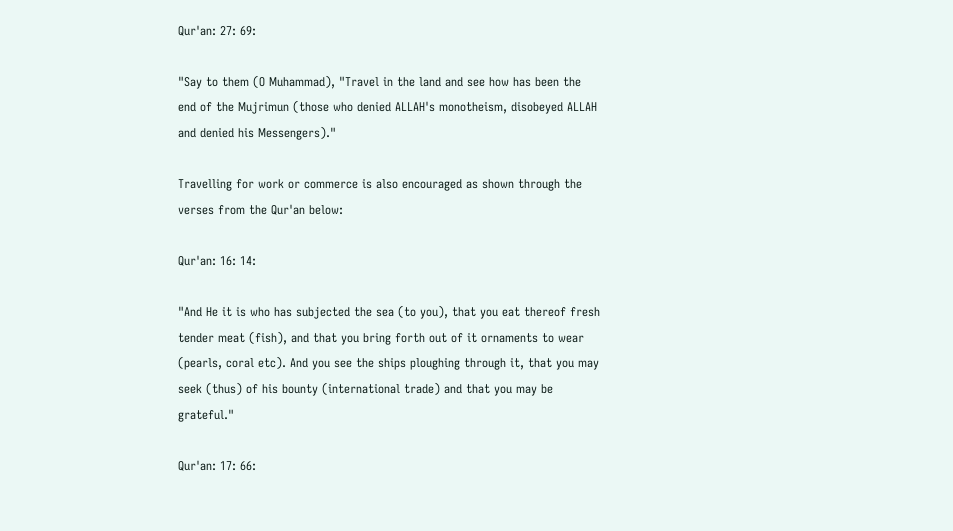Qur'an: 27: 69:

"Say to them (O Muhammad), "Travel in the land and see how has been the end of the Mujrimun (those who denied ALLAH's monotheism, disobeyed ALLAH and denied his Messengers)."

Travelling for work or commerce is also encouraged as shown through the verses from the Qur'an below:

Qur'an: 16: 14:

"And He it is who has subjected the sea (to you), that you eat thereof fresh tender meat (fish), and that you bring forth out of it ornaments to wear (pearls, coral etc). And you see the ships ploughing through it, that you may seek (thus) of his bounty (international trade) and that you may be grateful."

Qur'an: 17: 66: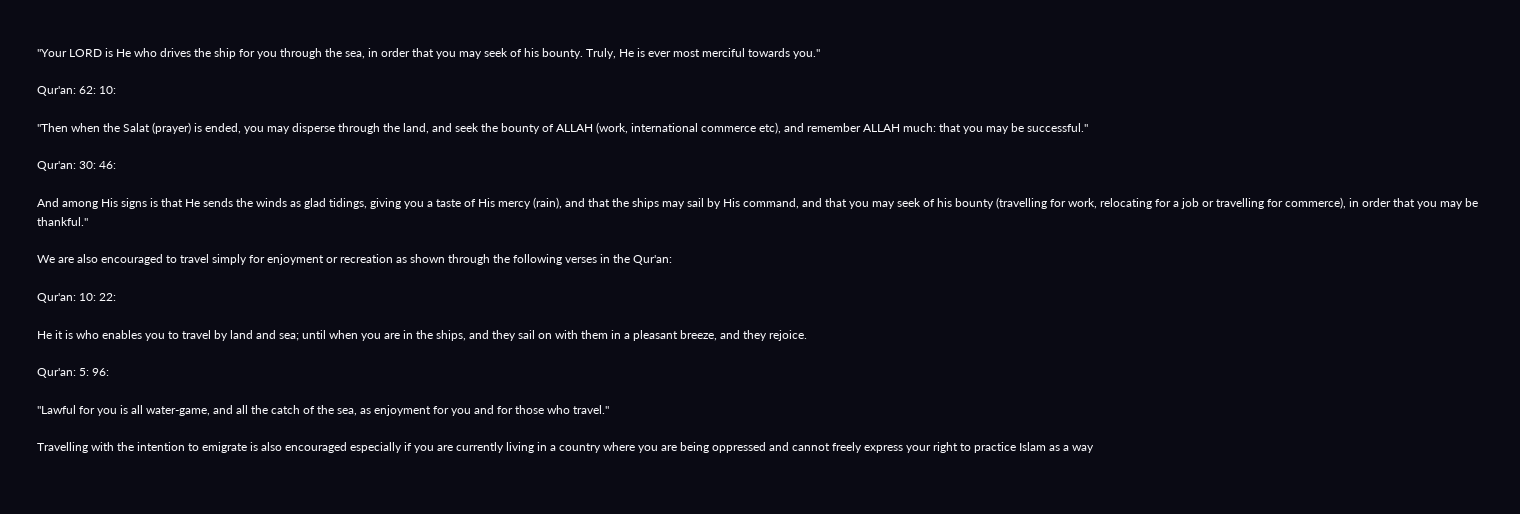"Your LORD is He who drives the ship for you through the sea, in order that you may seek of his bounty. Truly, He is ever most merciful towards you."

Qur'an: 62: 10:

"Then when the Salat (prayer) is ended, you may disperse through the land, and seek the bounty of ALLAH (work, international commerce etc), and remember ALLAH much: that you may be successful."

Qur'an: 30: 46:

And among His signs is that He sends the winds as glad tidings, giving you a taste of His mercy (rain), and that the ships may sail by His command, and that you may seek of his bounty (travelling for work, relocating for a job or travelling for commerce), in order that you may be thankful."

We are also encouraged to travel simply for enjoyment or recreation as shown through the following verses in the Qur'an:

Qur'an: 10: 22:

He it is who enables you to travel by land and sea; until when you are in the ships, and they sail on with them in a pleasant breeze, and they rejoice.

Qur'an: 5: 96:

"Lawful for you is all water-game, and all the catch of the sea, as enjoyment for you and for those who travel."

Travelling with the intention to emigrate is also encouraged especially if you are currently living in a country where you are being oppressed and cannot freely express your right to practice Islam as a way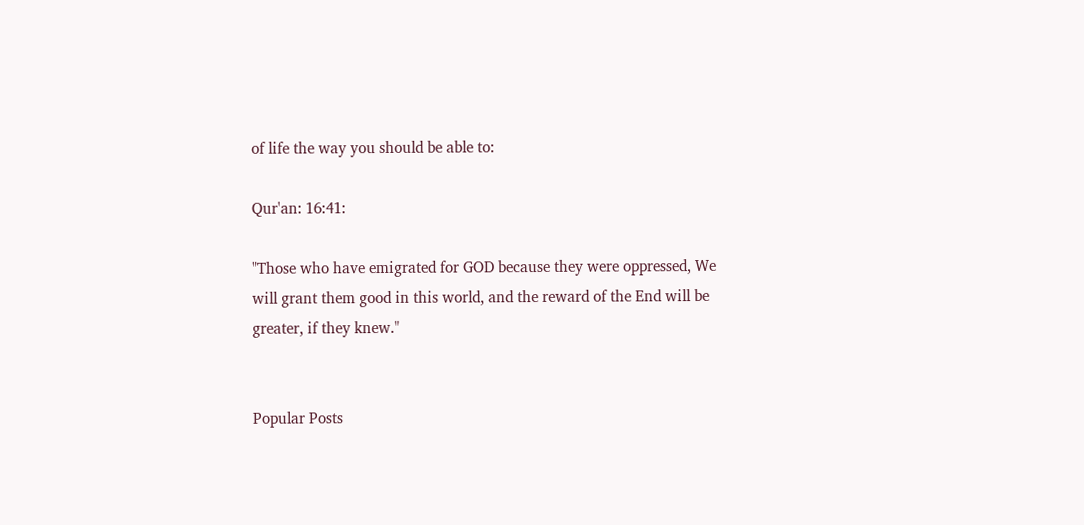of life the way you should be able to:

Qur'an: 16:41:

"Those who have emigrated for GOD because they were oppressed, We will grant them good in this world, and the reward of the End will be greater, if they knew."


Popular Posts